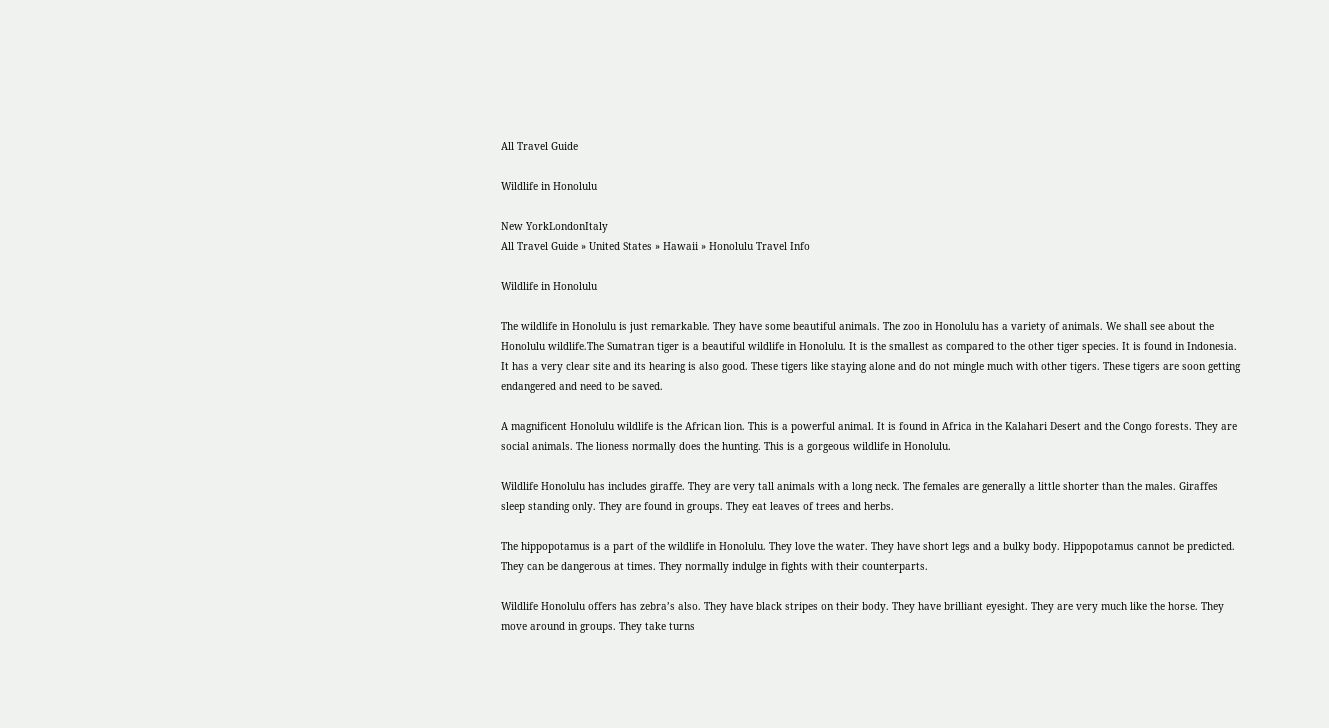All Travel Guide

Wildlife in Honolulu

New YorkLondonItaly
All Travel Guide » United States » Hawaii » Honolulu Travel Info

Wildlife in Honolulu

The wildlife in Honolulu is just remarkable. They have some beautiful animals. The zoo in Honolulu has a variety of animals. We shall see about the Honolulu wildlife.The Sumatran tiger is a beautiful wildlife in Honolulu. It is the smallest as compared to the other tiger species. It is found in Indonesia. It has a very clear site and its hearing is also good. These tigers like staying alone and do not mingle much with other tigers. These tigers are soon getting endangered and need to be saved.

A magnificent Honolulu wildlife is the African lion. This is a powerful animal. It is found in Africa in the Kalahari Desert and the Congo forests. They are social animals. The lioness normally does the hunting. This is a gorgeous wildlife in Honolulu.

Wildlife Honolulu has includes giraffe. They are very tall animals with a long neck. The females are generally a little shorter than the males. Giraffes sleep standing only. They are found in groups. They eat leaves of trees and herbs.

The hippopotamus is a part of the wildlife in Honolulu. They love the water. They have short legs and a bulky body. Hippopotamus cannot be predicted. They can be dangerous at times. They normally indulge in fights with their counterparts.

Wildlife Honolulu offers has zebra’s also. They have black stripes on their body. They have brilliant eyesight. They are very much like the horse. They move around in groups. They take turns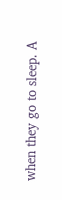when they go to sleep. A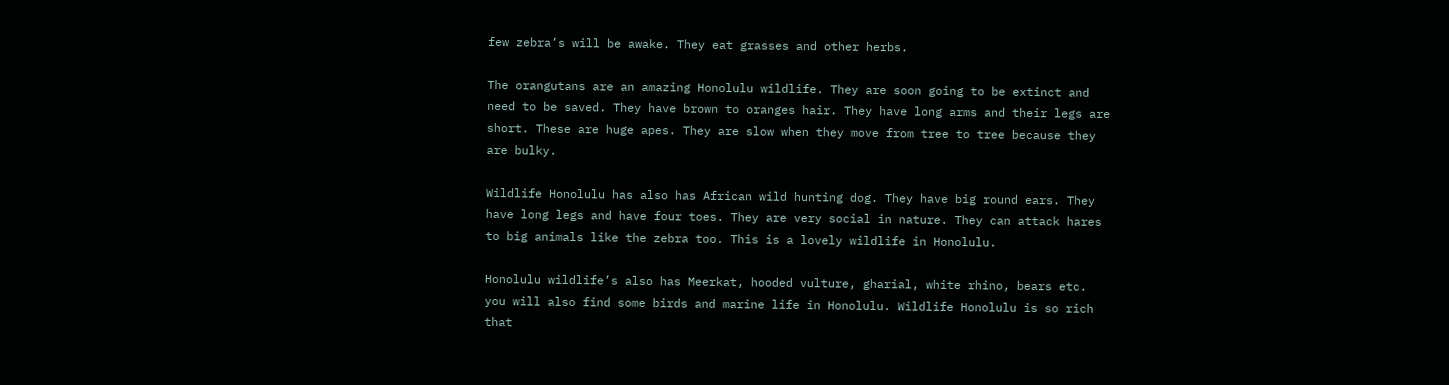few zebra’s will be awake. They eat grasses and other herbs.

The orangutans are an amazing Honolulu wildlife. They are soon going to be extinct and need to be saved. They have brown to oranges hair. They have long arms and their legs are short. These are huge apes. They are slow when they move from tree to tree because they are bulky.

Wildlife Honolulu has also has African wild hunting dog. They have big round ears. They have long legs and have four toes. They are very social in nature. They can attack hares to big animals like the zebra too. This is a lovely wildlife in Honolulu.

Honolulu wildlife’s also has Meerkat, hooded vulture, gharial, white rhino, bears etc. you will also find some birds and marine life in Honolulu. Wildlife Honolulu is so rich that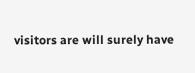visitors are will surely have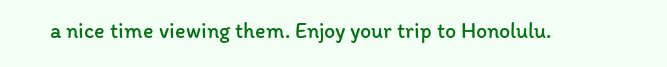a nice time viewing them. Enjoy your trip to Honolulu.